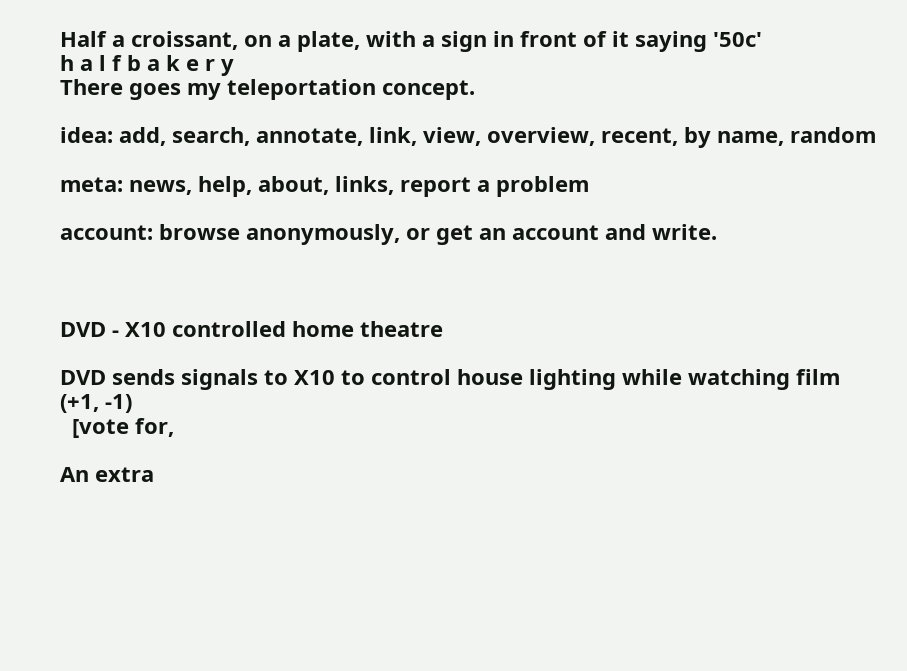Half a croissant, on a plate, with a sign in front of it saying '50c'
h a l f b a k e r y
There goes my teleportation concept.

idea: add, search, annotate, link, view, overview, recent, by name, random

meta: news, help, about, links, report a problem

account: browse anonymously, or get an account and write.



DVD - X10 controlled home theatre

DVD sends signals to X10 to control house lighting while watching film
(+1, -1)
  [vote for,

An extra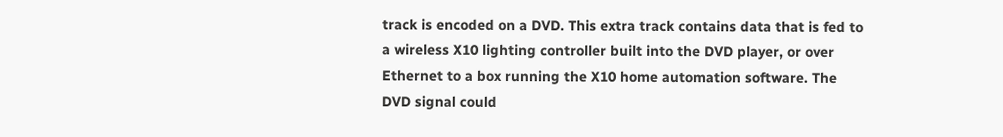track is encoded on a DVD. This extra track contains data that is fed to a wireless X10 lighting controller built into the DVD player, or over Ethernet to a box running the X10 home automation software. The DVD signal could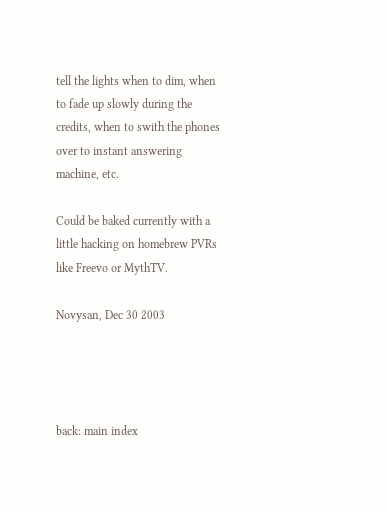tell the lights when to dim, when to fade up slowly during the credits, when to swith the phones over to instant answering machine, etc.

Could be baked currently with a little hacking on homebrew PVRs like Freevo or MythTV.

Novysan, Dec 30 2003




back: main index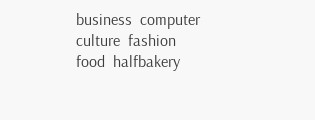business  computer  culture  fashion  food  halfbakery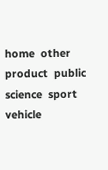home  other  product  public  science  sport  vehicle